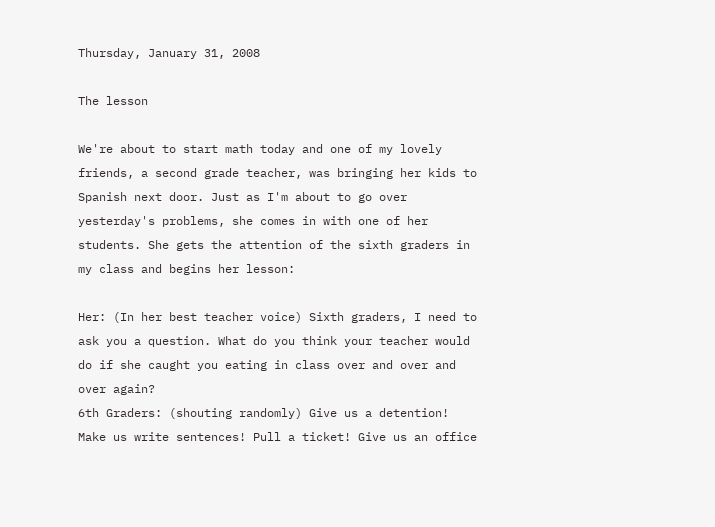Thursday, January 31, 2008

The lesson

We're about to start math today and one of my lovely friends, a second grade teacher, was bringing her kids to Spanish next door. Just as I'm about to go over yesterday's problems, she comes in with one of her students. She gets the attention of the sixth graders in my class and begins her lesson:

Her: (In her best teacher voice) Sixth graders, I need to ask you a question. What do you think your teacher would do if she caught you eating in class over and over and over again?
6th Graders: (shouting randomly) Give us a detention! Make us write sentences! Pull a ticket! Give us an office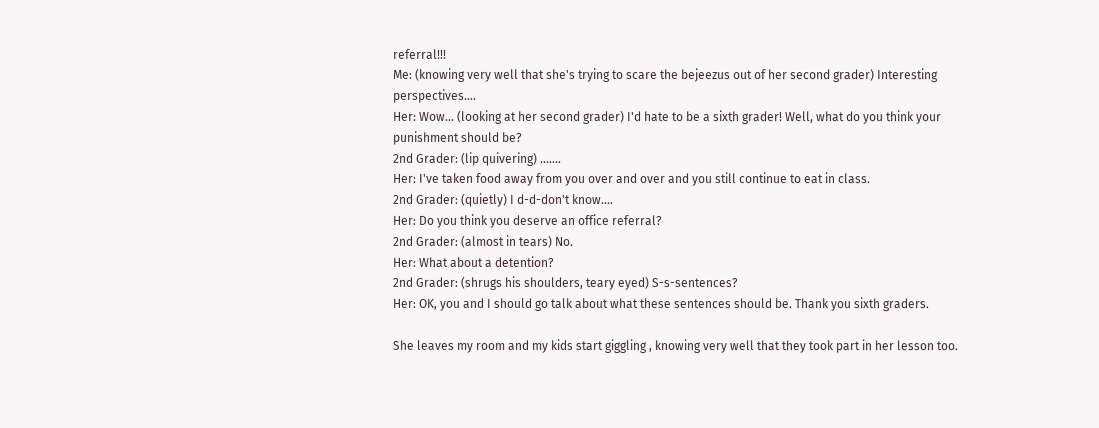referral!!!
Me: (knowing very well that she's trying to scare the bejeezus out of her second grader) Interesting perspectives....
Her: Wow... (looking at her second grader) I'd hate to be a sixth grader! Well, what do you think your punishment should be?
2nd Grader: (lip quivering) .......
Her: I've taken food away from you over and over and you still continue to eat in class.
2nd Grader: (quietly) I d-d-don't know....
Her: Do you think you deserve an office referral?
2nd Grader: (almost in tears) No.
Her: What about a detention?
2nd Grader: (shrugs his shoulders, teary eyed) S-s-sentences?
Her: OK, you and I should go talk about what these sentences should be. Thank you sixth graders.

She leaves my room and my kids start giggling , knowing very well that they took part in her lesson too.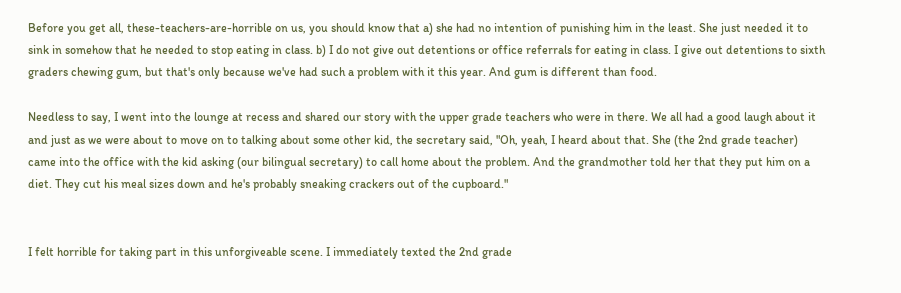Before you get all, these-teachers-are-horrible on us, you should know that a) she had no intention of punishing him in the least. She just needed it to sink in somehow that he needed to stop eating in class. b) I do not give out detentions or office referrals for eating in class. I give out detentions to sixth graders chewing gum, but that's only because we've had such a problem with it this year. And gum is different than food.

Needless to say, I went into the lounge at recess and shared our story with the upper grade teachers who were in there. We all had a good laugh about it and just as we were about to move on to talking about some other kid, the secretary said, "Oh, yeah, I heard about that. She (the 2nd grade teacher) came into the office with the kid asking (our bilingual secretary) to call home about the problem. And the grandmother told her that they put him on a diet. They cut his meal sizes down and he's probably sneaking crackers out of the cupboard."


I felt horrible for taking part in this unforgiveable scene. I immediately texted the 2nd grade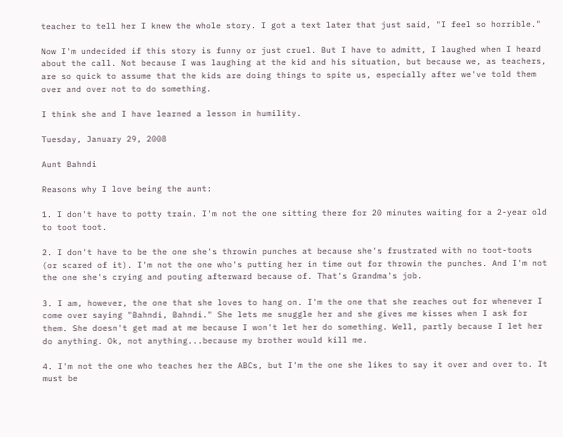teacher to tell her I knew the whole story. I got a text later that just said, "I feel so horrible."

Now I'm undecided if this story is funny or just cruel. But I have to admitt, I laughed when I heard about the call. Not because I was laughing at the kid and his situation, but because we, as teachers, are so quick to assume that the kids are doing things to spite us, especially after we've told them over and over not to do something.

I think she and I have learned a lesson in humility.

Tuesday, January 29, 2008

Aunt Bahndi

Reasons why I love being the aunt:

1. I don't have to potty train. I'm not the one sitting there for 20 minutes waiting for a 2-year old to toot toot.

2. I don't have to be the one she's throwin punches at because she's frustrated with no toot-toots (or scared of it). I'm not the one who's putting her in time out for throwin the punches. And I'm not the one she's crying and pouting afterward because of. That's Grandma's job.

3. I am, however, the one that she loves to hang on. I'm the one that she reaches out for whenever I come over saying "Bahndi, Bahndi." She lets me snuggle her and she gives me kisses when I ask for them. She doesn't get mad at me because I won't let her do something. Well, partly because I let her do anything. Ok, not anything...because my brother would kill me.

4. I'm not the one who teaches her the ABCs, but I'm the one she likes to say it over and over to. It must be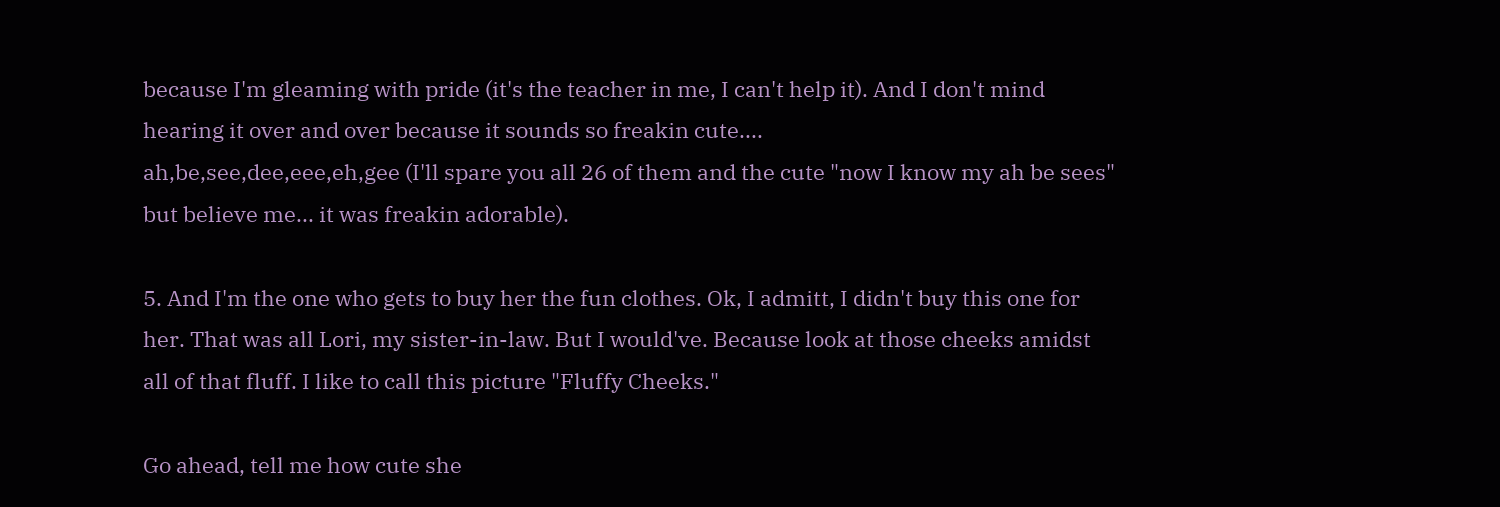because I'm gleaming with pride (it's the teacher in me, I can't help it). And I don't mind hearing it over and over because it sounds so freakin cute....
ah,be,see,dee,eee,eh,gee (I'll spare you all 26 of them and the cute "now I know my ah be sees" but believe me... it was freakin adorable).

5. And I'm the one who gets to buy her the fun clothes. Ok, I admitt, I didn't buy this one for her. That was all Lori, my sister-in-law. But I would've. Because look at those cheeks amidst all of that fluff. I like to call this picture "Fluffy Cheeks."

Go ahead, tell me how cute she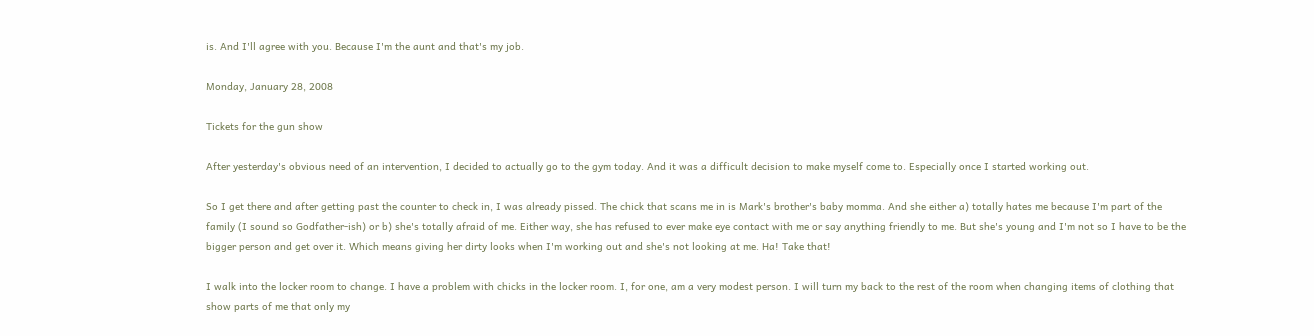is. And I'll agree with you. Because I'm the aunt and that's my job.

Monday, January 28, 2008

Tickets for the gun show

After yesterday's obvious need of an intervention, I decided to actually go to the gym today. And it was a difficult decision to make myself come to. Especially once I started working out.

So I get there and after getting past the counter to check in, I was already pissed. The chick that scans me in is Mark's brother's baby momma. And she either a) totally hates me because I'm part of the family (I sound so Godfather-ish) or b) she's totally afraid of me. Either way, she has refused to ever make eye contact with me or say anything friendly to me. But she's young and I'm not so I have to be the bigger person and get over it. Which means giving her dirty looks when I'm working out and she's not looking at me. Ha! Take that!

I walk into the locker room to change. I have a problem with chicks in the locker room. I, for one, am a very modest person. I will turn my back to the rest of the room when changing items of clothing that show parts of me that only my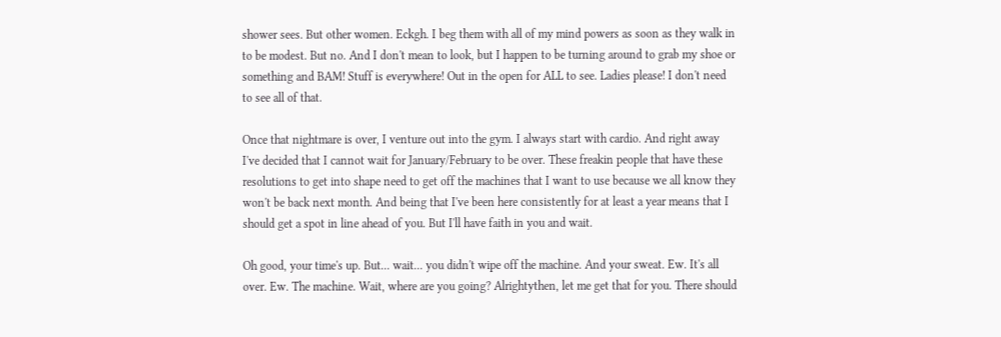shower sees. But other women. Eckgh. I beg them with all of my mind powers as soon as they walk in to be modest. But no. And I don't mean to look, but I happen to be turning around to grab my shoe or something and BAM! Stuff is everywhere! Out in the open for ALL to see. Ladies please! I don't need to see all of that.

Once that nightmare is over, I venture out into the gym. I always start with cardio. And right away I've decided that I cannot wait for January/February to be over. These freakin people that have these resolutions to get into shape need to get off the machines that I want to use because we all know they won't be back next month. And being that I've been here consistently for at least a year means that I should get a spot in line ahead of you. But I'll have faith in you and wait.

Oh good, your time's up. But... wait... you didn't wipe off the machine. And your sweat. Ew. It's all over. Ew. The machine. Wait, where are you going? Alrightythen, let me get that for you. There should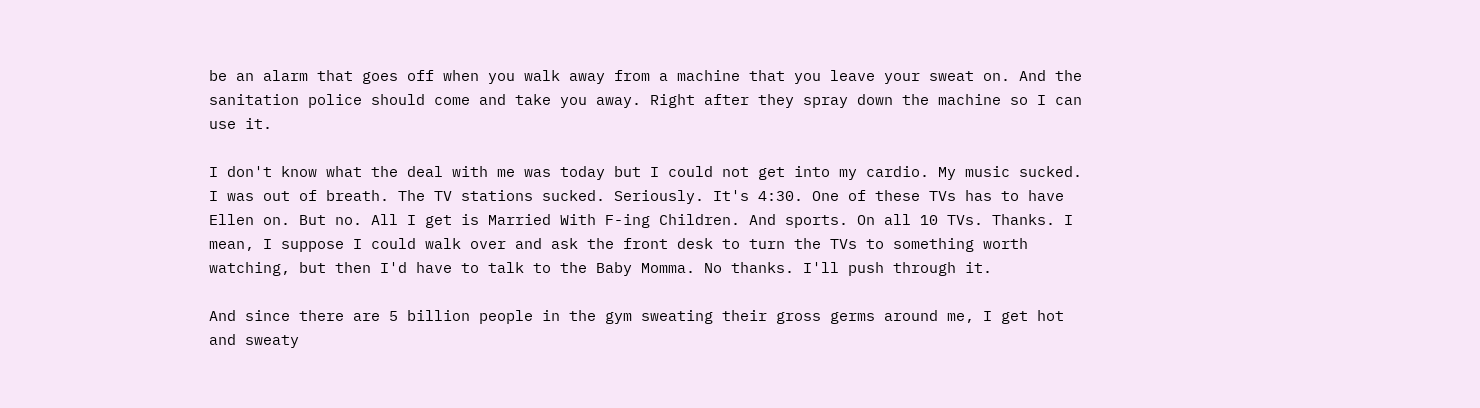be an alarm that goes off when you walk away from a machine that you leave your sweat on. And the sanitation police should come and take you away. Right after they spray down the machine so I can use it.

I don't know what the deal with me was today but I could not get into my cardio. My music sucked. I was out of breath. The TV stations sucked. Seriously. It's 4:30. One of these TVs has to have Ellen on. But no. All I get is Married With F-ing Children. And sports. On all 10 TVs. Thanks. I mean, I suppose I could walk over and ask the front desk to turn the TVs to something worth watching, but then I'd have to talk to the Baby Momma. No thanks. I'll push through it.

And since there are 5 billion people in the gym sweating their gross germs around me, I get hot and sweaty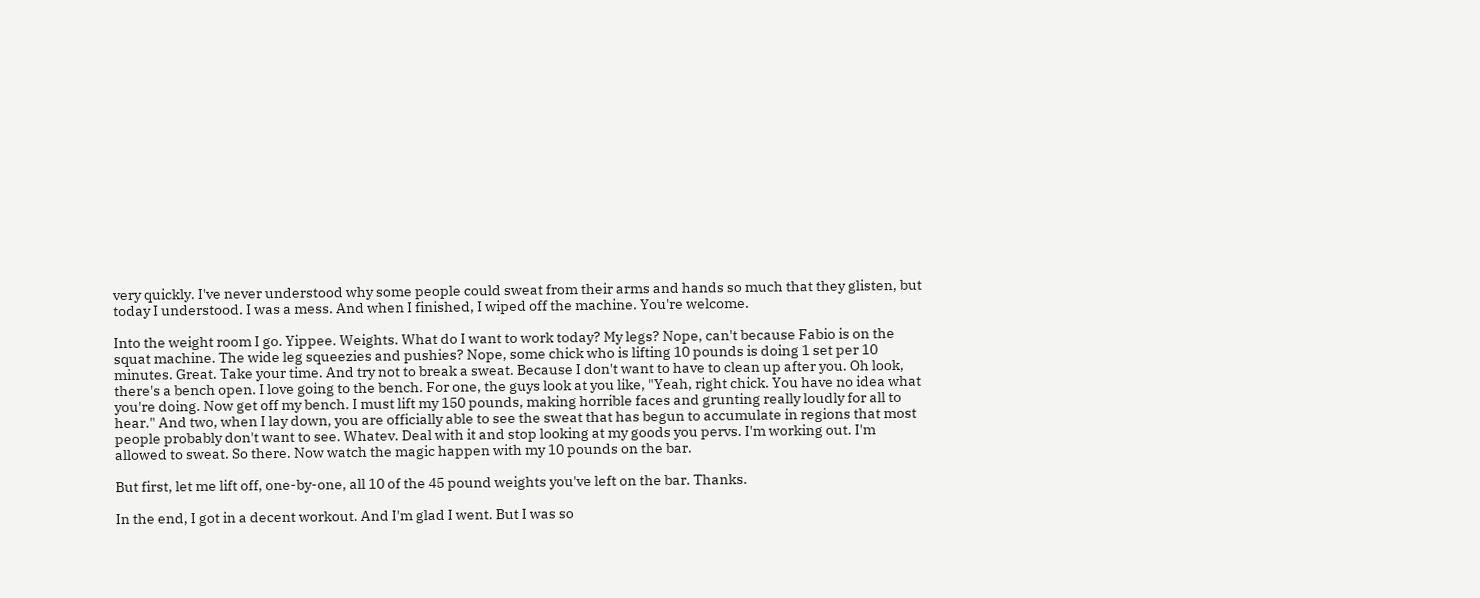very quickly. I've never understood why some people could sweat from their arms and hands so much that they glisten, but today I understood. I was a mess. And when I finished, I wiped off the machine. You're welcome.

Into the weight room I go. Yippee. Weights. What do I want to work today? My legs? Nope, can't because Fabio is on the squat machine. The wide leg squeezies and pushies? Nope, some chick who is lifting 10 pounds is doing 1 set per 10 minutes. Great. Take your time. And try not to break a sweat. Because I don't want to have to clean up after you. Oh look, there's a bench open. I love going to the bench. For one, the guys look at you like, "Yeah, right chick. You have no idea what you're doing. Now get off my bench. I must lift my 150 pounds, making horrible faces and grunting really loudly for all to hear." And two, when I lay down, you are officially able to see the sweat that has begun to accumulate in regions that most people probably don't want to see. Whatev. Deal with it and stop looking at my goods you pervs. I'm working out. I'm allowed to sweat. So there. Now watch the magic happen with my 10 pounds on the bar.

But first, let me lift off, one-by-one, all 10 of the 45 pound weights you've left on the bar. Thanks.

In the end, I got in a decent workout. And I'm glad I went. But I was so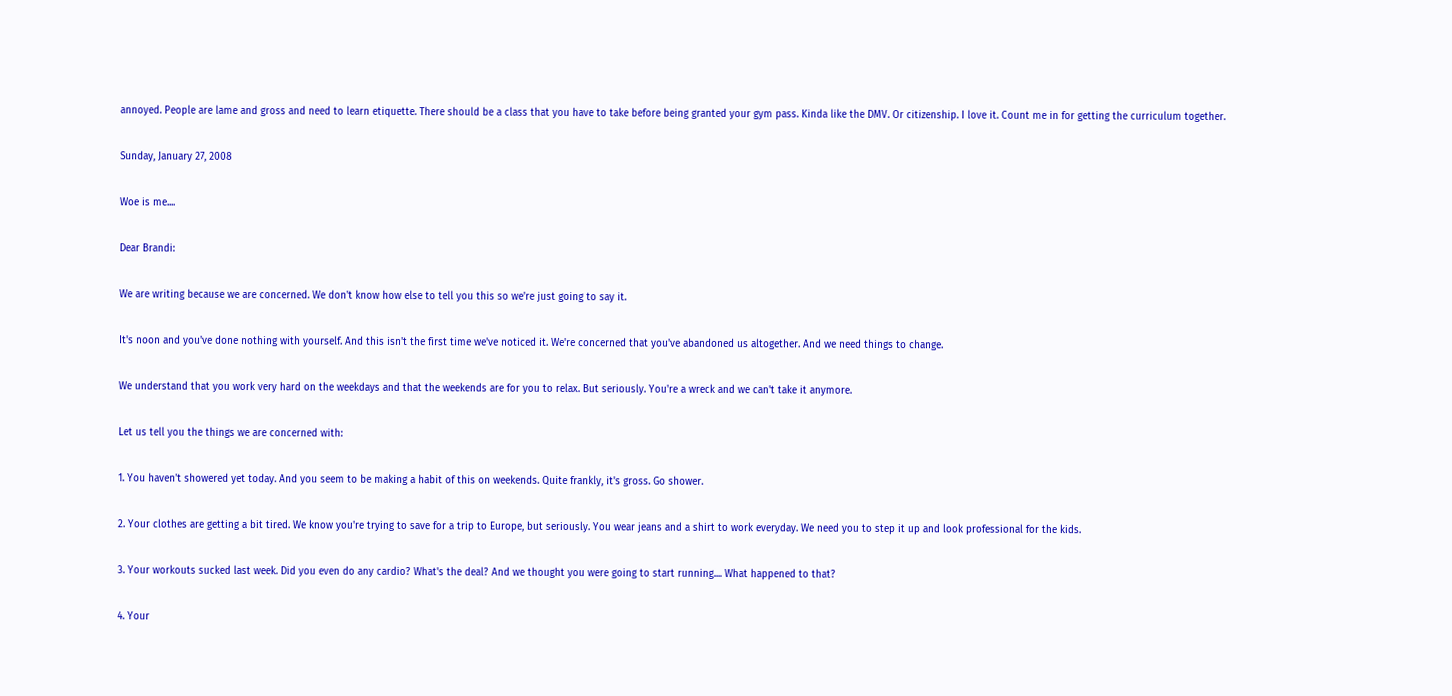annoyed. People are lame and gross and need to learn etiquette. There should be a class that you have to take before being granted your gym pass. Kinda like the DMV. Or citizenship. I love it. Count me in for getting the curriculum together.

Sunday, January 27, 2008

Woe is me....

Dear Brandi:

We are writing because we are concerned. We don't know how else to tell you this so we're just going to say it.

It's noon and you've done nothing with yourself. And this isn't the first time we've noticed it. We're concerned that you've abandoned us altogether. And we need things to change.

We understand that you work very hard on the weekdays and that the weekends are for you to relax. But seriously. You're a wreck and we can't take it anymore.

Let us tell you the things we are concerned with:

1. You haven't showered yet today. And you seem to be making a habit of this on weekends. Quite frankly, it's gross. Go shower.

2. Your clothes are getting a bit tired. We know you're trying to save for a trip to Europe, but seriously. You wear jeans and a shirt to work everyday. We need you to step it up and look professional for the kids.

3. Your workouts sucked last week. Did you even do any cardio? What's the deal? And we thought you were going to start running.... What happened to that?

4. Your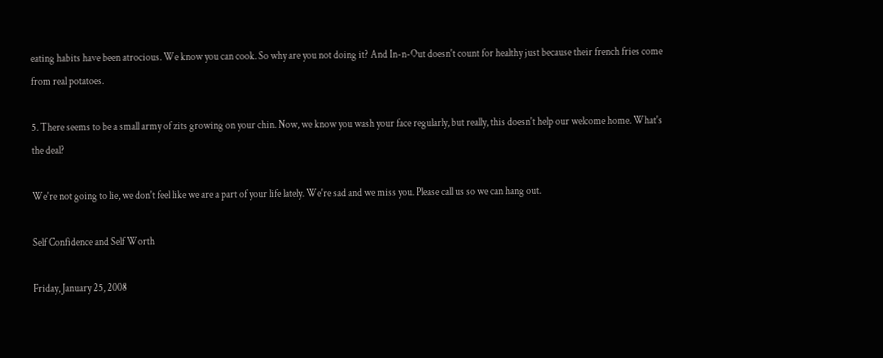eating habits have been atrocious. We know you can cook. So why are you not doing it? And In-n-Out doesn't count for healthy just because their french fries come from real potatoes.

5. There seems to be a small army of zits growing on your chin. Now, we know you wash your face regularly, but really, this doesn't help our welcome home. What's the deal?

We're not going to lie, we don't feel like we are a part of your life lately. We're sad and we miss you. Please call us so we can hang out.

Self Confidence and Self Worth

Friday, January 25, 2008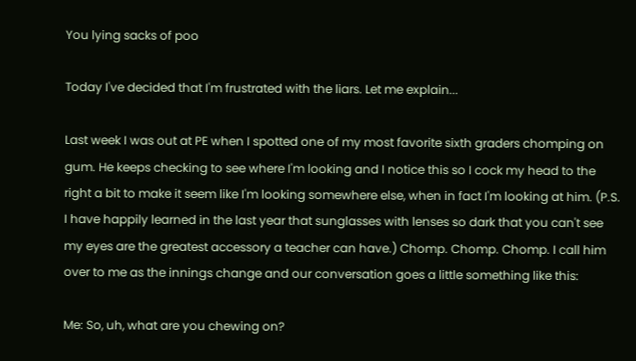You lying sacks of poo

Today I've decided that I'm frustrated with the liars. Let me explain...

Last week I was out at PE when I spotted one of my most favorite sixth graders chomping on gum. He keeps checking to see where I'm looking and I notice this so I cock my head to the right a bit to make it seem like I'm looking somewhere else, when in fact I'm looking at him. (P.S. I have happily learned in the last year that sunglasses with lenses so dark that you can't see my eyes are the greatest accessory a teacher can have.) Chomp. Chomp. Chomp. I call him over to me as the innings change and our conversation goes a little something like this:

Me: So, uh, what are you chewing on?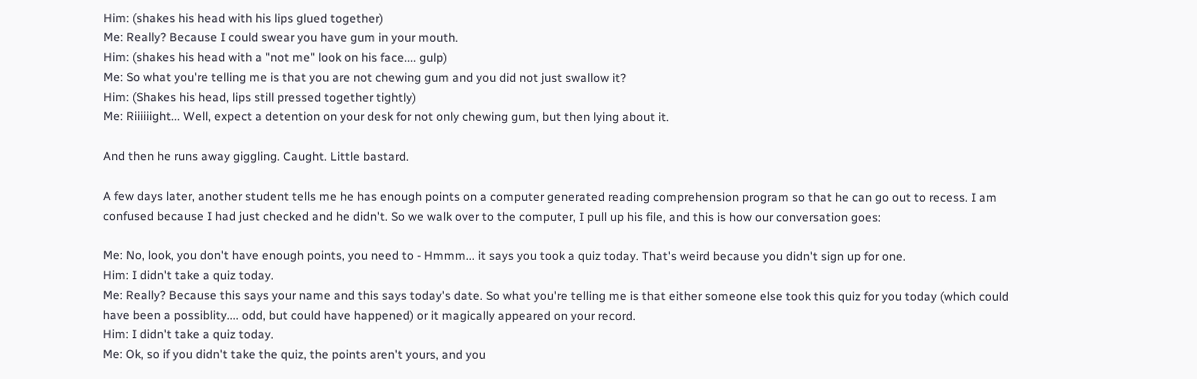Him: (shakes his head with his lips glued together)
Me: Really? Because I could swear you have gum in your mouth.
Him: (shakes his head with a "not me" look on his face.... gulp)
Me: So what you're telling me is that you are not chewing gum and you did not just swallow it?
Him: (Shakes his head, lips still pressed together tightly)
Me: Riiiiiight... Well, expect a detention on your desk for not only chewing gum, but then lying about it.

And then he runs away giggling. Caught. Little bastard.

A few days later, another student tells me he has enough points on a computer generated reading comprehension program so that he can go out to recess. I am confused because I had just checked and he didn't. So we walk over to the computer, I pull up his file, and this is how our conversation goes:

Me: No, look, you don't have enough points, you need to - Hmmm... it says you took a quiz today. That's weird because you didn't sign up for one.
Him: I didn't take a quiz today.
Me: Really? Because this says your name and this says today's date. So what you're telling me is that either someone else took this quiz for you today (which could have been a possiblity.... odd, but could have happened) or it magically appeared on your record.
Him: I didn't take a quiz today.
Me: Ok, so if you didn't take the quiz, the points aren't yours, and you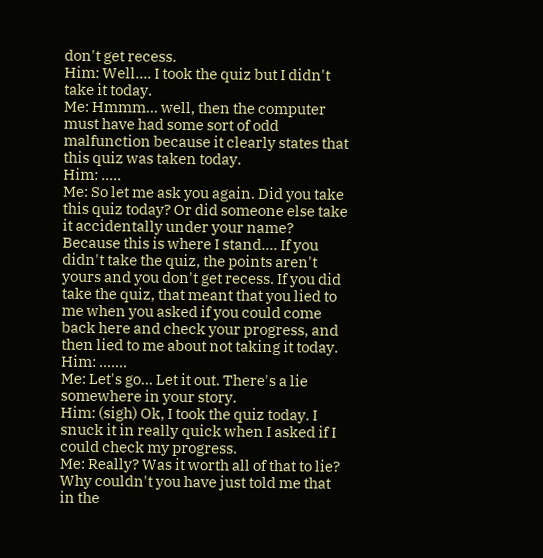don't get recess.
Him: Well.... I took the quiz but I didn't take it today.
Me: Hmmm... well, then the computer must have had some sort of odd malfunction because it clearly states that this quiz was taken today.
Him: .....
Me: So let me ask you again. Did you take this quiz today? Or did someone else take it accidentally under your name? Because this is where I stand.... If you didn't take the quiz, the points aren't yours and you don't get recess. If you did take the quiz, that meant that you lied to me when you asked if you could come back here and check your progress, and then lied to me about not taking it today.
Him: .......
Me: Let's go... Let it out. There's a lie somewhere in your story.
Him: (sigh) Ok, I took the quiz today. I snuck it in really quick when I asked if I could check my progress.
Me: Really? Was it worth all of that to lie? Why couldn't you have just told me that in the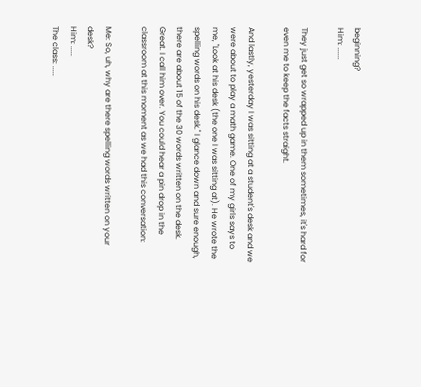beginning?
Him: ......

They just get so wrapped up in them sometimes, it's hard for even me to keep the facts straight.

And lastly, yesterday I was sitting at a student's desk and we were about to play a math game. One of my girls says to me, "Look at his desk (the one I was sitting at). He wrote the spelling words on his desk." I glance down and sure enough, there are about 15 of the 30 words written on the desk. Great. I call him over. You could hear a pin drop in the classroom at this moment as we had this conversation:

Me: So, uh, why are there spelling words written on your desk?
Him: .....
The class: .....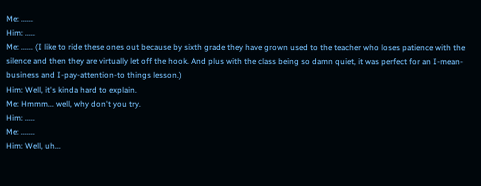Me: ......
Him: .....
Me: ...... (I like to ride these ones out because by sixth grade they have grown used to the teacher who loses patience with the silence and then they are virtually let off the hook. And plus with the class being so damn quiet, it was perfect for an I-mean-business and I-pay-attention-to things lesson.)
Him: Well, it's kinda hard to explain.
Me: Hmmm... well, why don't you try.
Him: .....
Me: .......
Him: Well, uh...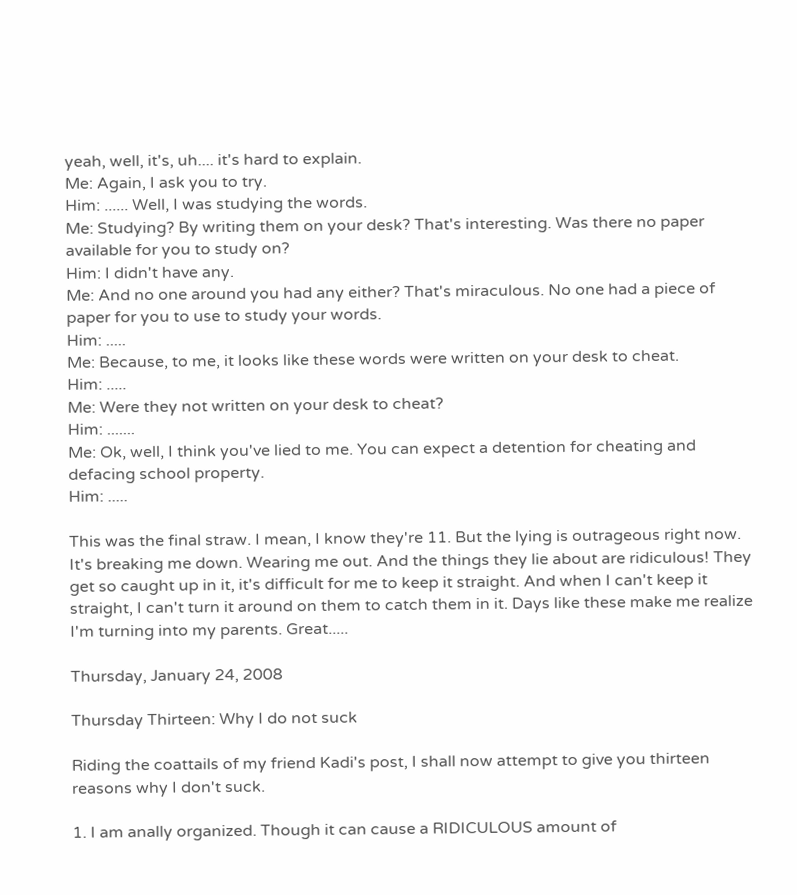yeah, well, it's, uh.... it's hard to explain.
Me: Again, I ask you to try.
Him: ...... Well, I was studying the words.
Me: Studying? By writing them on your desk? That's interesting. Was there no paper available for you to study on?
Him: I didn't have any.
Me: And no one around you had any either? That's miraculous. No one had a piece of paper for you to use to study your words.
Him: .....
Me: Because, to me, it looks like these words were written on your desk to cheat.
Him: .....
Me: Were they not written on your desk to cheat?
Him: .......
Me: Ok, well, I think you've lied to me. You can expect a detention for cheating and defacing school property.
Him: .....

This was the final straw. I mean, I know they're 11. But the lying is outrageous right now. It's breaking me down. Wearing me out. And the things they lie about are ridiculous! They get so caught up in it, it's difficult for me to keep it straight. And when I can't keep it straight, I can't turn it around on them to catch them in it. Days like these make me realize I'm turning into my parents. Great.....

Thursday, January 24, 2008

Thursday Thirteen: Why I do not suck

Riding the coattails of my friend Kadi's post, I shall now attempt to give you thirteen reasons why I don't suck.

1. I am anally organized. Though it can cause a RIDICULOUS amount of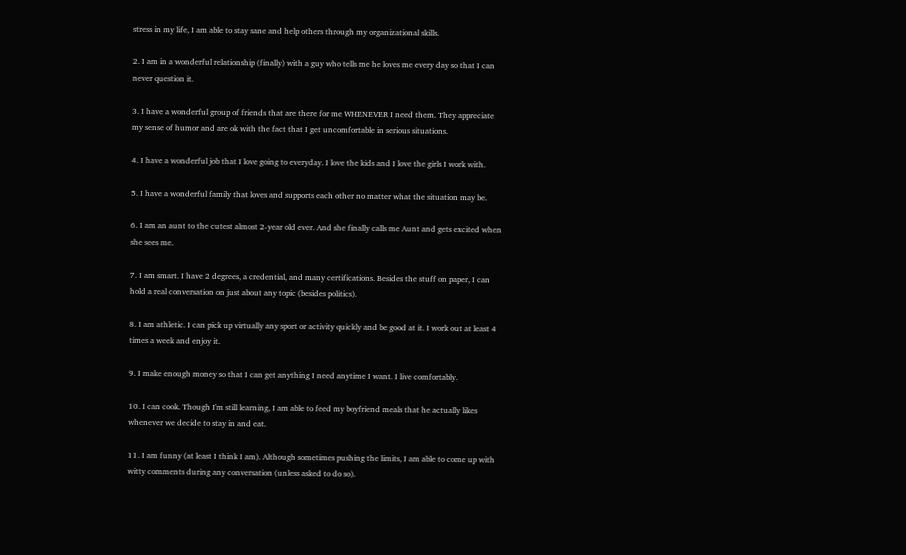stress in my life, I am able to stay sane and help others through my organizational skills.

2. I am in a wonderful relationship (finally) with a guy who tells me he loves me every day so that I can never question it.

3. I have a wonderful group of friends that are there for me WHENEVER I need them. They appreciate my sense of humor and are ok with the fact that I get uncomfortable in serious situations.

4. I have a wonderful job that I love going to everyday. I love the kids and I love the girls I work with.

5. I have a wonderful family that loves and supports each other no matter what the situation may be.

6. I am an aunt to the cutest almost 2-year old ever. And she finally calls me Aunt and gets excited when she sees me.

7. I am smart. I have 2 degrees, a credential, and many certifications. Besides the stuff on paper, I can hold a real conversation on just about any topic (besides politics).

8. I am athletic. I can pick up virtually any sport or activity quickly and be good at it. I work out at least 4 times a week and enjoy it.

9. I make enough money so that I can get anything I need anytime I want. I live comfortably.

10. I can cook. Though I'm still learning, I am able to feed my boyfriend meals that he actually likes whenever we decide to stay in and eat.

11. I am funny (at least I think I am). Although sometimes pushing the limits, I am able to come up with witty comments during any conversation (unless asked to do so).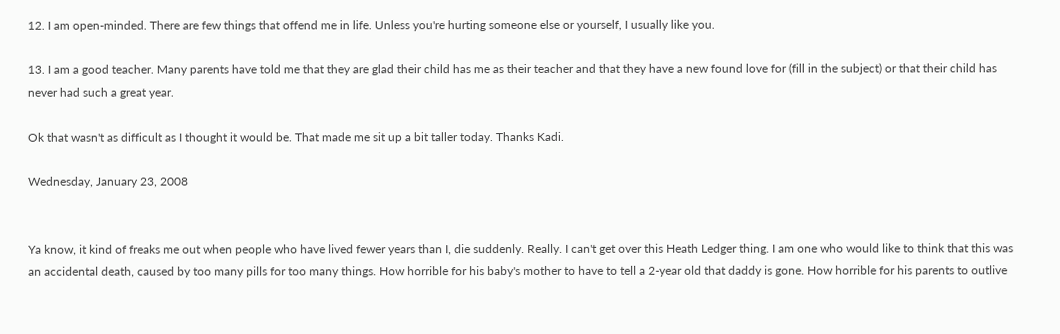12. I am open-minded. There are few things that offend me in life. Unless you're hurting someone else or yourself, I usually like you.

13. I am a good teacher. Many parents have told me that they are glad their child has me as their teacher and that they have a new found love for (fill in the subject) or that their child has never had such a great year.

Ok that wasn't as difficult as I thought it would be. That made me sit up a bit taller today. Thanks Kadi.

Wednesday, January 23, 2008


Ya know, it kind of freaks me out when people who have lived fewer years than I, die suddenly. Really. I can't get over this Heath Ledger thing. I am one who would like to think that this was an accidental death, caused by too many pills for too many things. How horrible for his baby's mother to have to tell a 2-year old that daddy is gone. How horrible for his parents to outlive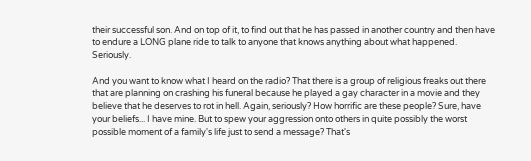their successful son. And on top of it, to find out that he has passed in another country and then have to endure a LONG plane ride to talk to anyone that knows anything about what happened. Seriously.

And you want to know what I heard on the radio? That there is a group of religious freaks out there that are planning on crashing his funeral because he played a gay character in a movie and they believe that he deserves to rot in hell. Again, seriously? How horrific are these people? Sure, have your beliefs... I have mine. But to spew your aggression onto others in quite possibly the worst possible moment of a family's life just to send a message? That's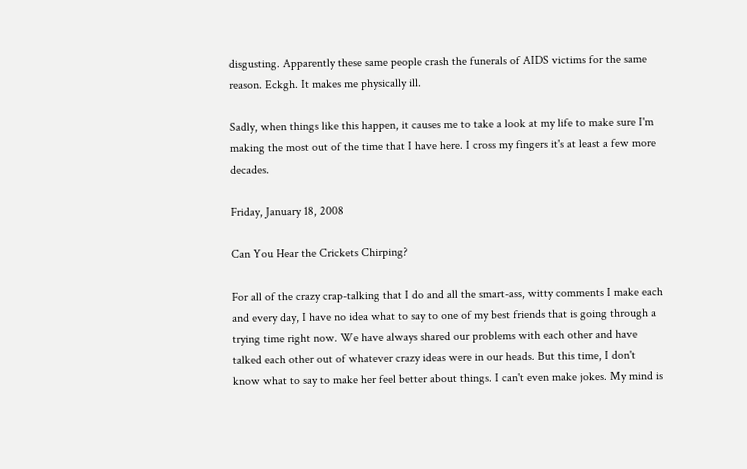disgusting. Apparently these same people crash the funerals of AIDS victims for the same reason. Eckgh. It makes me physically ill.

Sadly, when things like this happen, it causes me to take a look at my life to make sure I'm making the most out of the time that I have here. I cross my fingers it's at least a few more decades.

Friday, January 18, 2008

Can You Hear the Crickets Chirping?

For all of the crazy crap-talking that I do and all the smart-ass, witty comments I make each and every day, I have no idea what to say to one of my best friends that is going through a trying time right now. We have always shared our problems with each other and have talked each other out of whatever crazy ideas were in our heads. But this time, I don't know what to say to make her feel better about things. I can't even make jokes. My mind is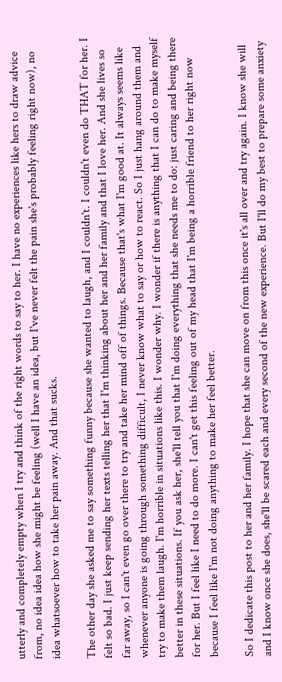utterly and completely empty when I try and think of the right words to say to her. I have no experiences like hers to draw advice from, no idea idea how she might be feeling (well I have an idea, but I've never felt the pain she's probably feeling right now), no idea whatsoever how to take her pain away. And that sucks.

The other day she asked me to say something funny because she wanted to laugh, and I couldn't. I couldn't even do THAT for her. I felt so bad. I just keep sending her texts telling her that I'm thinking about her and her family and that I love her. And she lives so far away, so I can't even go over there to try and take her mind off of things. Because that's what I'm good at. It always seems like whenever anyone is going through something difficult, I never know what to say or how to react. So I just hang around them and try to make them laugh. I'm horrible in situations like this. I wonder why. I wonder if there is anything that I can do to make myself better in these situations. If you ask her, she'll tell you that I'm doing everything that she needs me to do: just caring and being there for her. But I feel like I need to do more. I can't get this feeling out of my head that I'm being a horrible friend to her right now because I feel like I'm not doing anything to make her feel better.

So I dedicate this post to her and her family. I hope that she can move on from this once it's all over and try again. I know she will and I know once she does, she'll be scared each and every second of the new experience. But I'll do my best to prepare some anxiety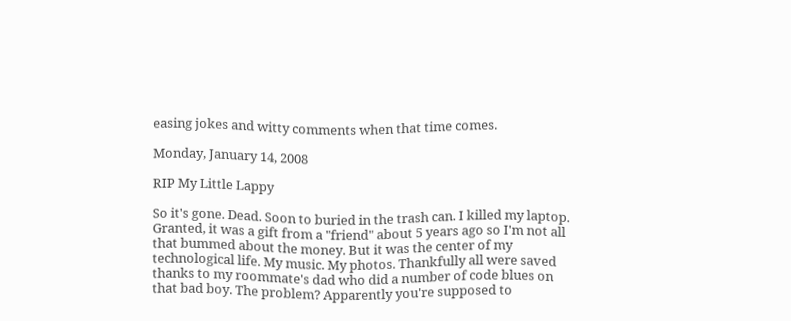easing jokes and witty comments when that time comes.

Monday, January 14, 2008

RIP My Little Lappy

So it's gone. Dead. Soon to buried in the trash can. I killed my laptop. Granted, it was a gift from a "friend" about 5 years ago so I'm not all that bummed about the money. But it was the center of my technological life. My music. My photos. Thankfully all were saved thanks to my roommate's dad who did a number of code blues on that bad boy. The problem? Apparently you're supposed to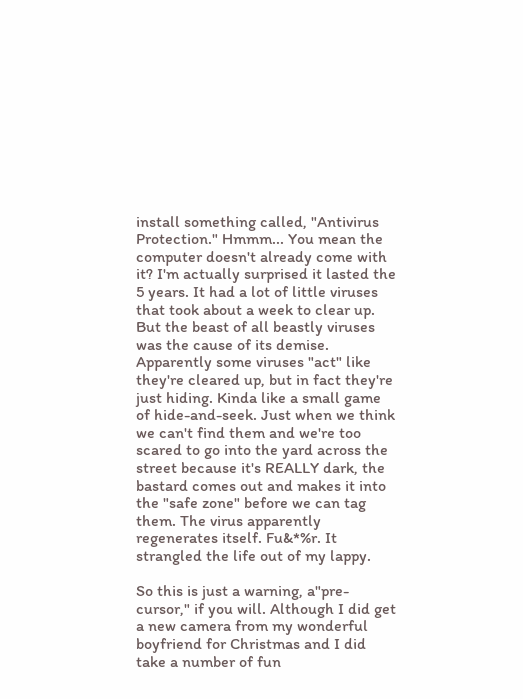install something called, "Antivirus Protection." Hmmm... You mean the computer doesn't already come with it? I'm actually surprised it lasted the 5 years. It had a lot of little viruses that took about a week to clear up. But the beast of all beastly viruses was the cause of its demise. Apparently some viruses "act" like they're cleared up, but in fact they're just hiding. Kinda like a small game of hide-and-seek. Just when we think we can't find them and we're too scared to go into the yard across the street because it's REALLY dark, the bastard comes out and makes it into the "safe zone" before we can tag them. The virus apparently regenerates itself. Fu&*%r. It strangled the life out of my lappy.

So this is just a warning, a"pre-cursor," if you will. Although I did get a new camera from my wonderful boyfriend for Christmas and I did take a number of fun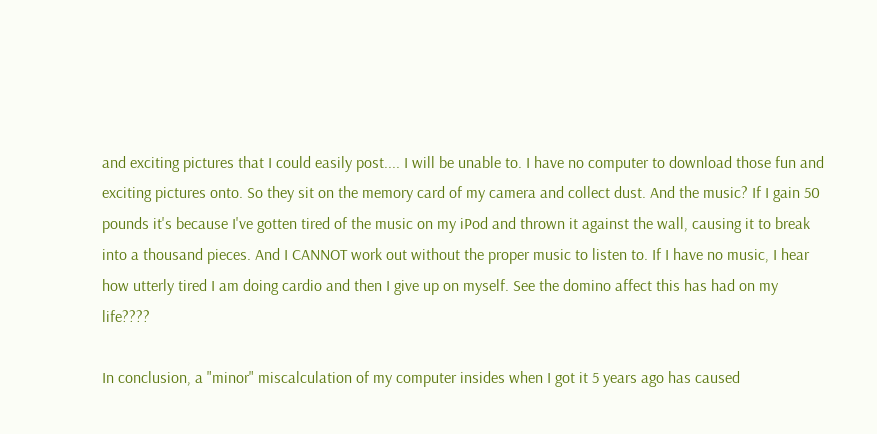and exciting pictures that I could easily post.... I will be unable to. I have no computer to download those fun and exciting pictures onto. So they sit on the memory card of my camera and collect dust. And the music? If I gain 50 pounds it's because I've gotten tired of the music on my iPod and thrown it against the wall, causing it to break into a thousand pieces. And I CANNOT work out without the proper music to listen to. If I have no music, I hear how utterly tired I am doing cardio and then I give up on myself. See the domino affect this has had on my life????

In conclusion, a "minor" miscalculation of my computer insides when I got it 5 years ago has caused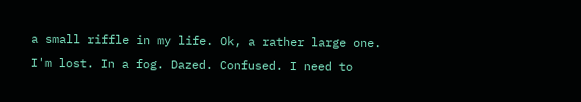a small riffle in my life. Ok, a rather large one. I'm lost. In a fog. Dazed. Confused. I need to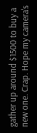gather up around $1500 to buy a new one. Crap. Hope my camera's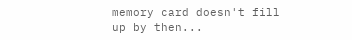memory card doesn't fill up by then...